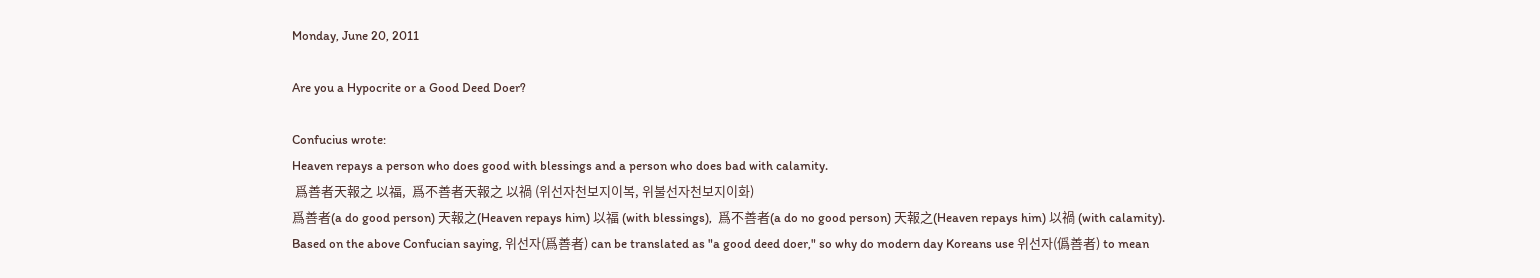Monday, June 20, 2011

Are you a Hypocrite or a Good Deed Doer?

Confucius wrote:
Heaven repays a person who does good with blessings and a person who does bad with calamity.
 爲善者天報之 以福,  爲不善者天報之 以禍 (위선자천보지이복, 위불선자천보지이화)
爲善者(a do good person) 天報之(Heaven repays him) 以福 (with blessings),  爲不善者(a do no good person) 天報之(Heaven repays him) 以禍 (with calamity).
Based on the above Confucian saying, 위선자(爲善者) can be translated as "a good deed doer," so why do modern day Koreans use 위선자(僞善者) to mean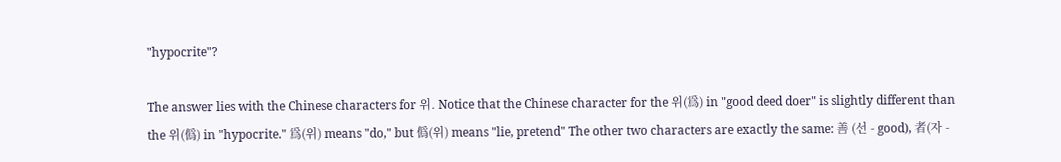"hypocrite"?

The answer lies with the Chinese characters for 위. Notice that the Chinese character for the 위(爲) in "good deed doer" is slightly different than the 위(僞) in "hypocrite." 爲(위) means "do," but 僞(위) means "lie, pretend" The other two characters are exactly the same: 善 (선 - good), 者(자 -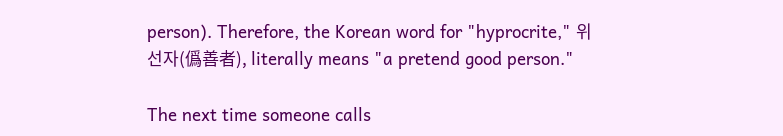person). Therefore, the Korean word for "hyprocrite," 위선자(僞善者), literally means "a pretend good person."

The next time someone calls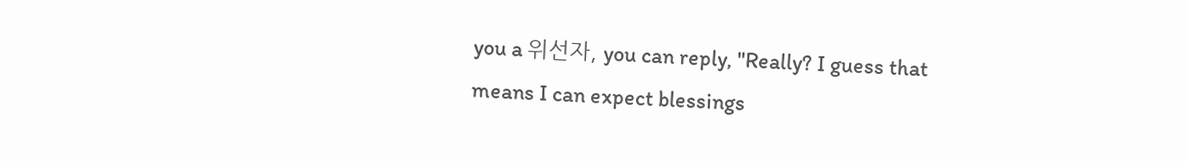you a 위선자, you can reply, "Really? I guess that means I can expect blessings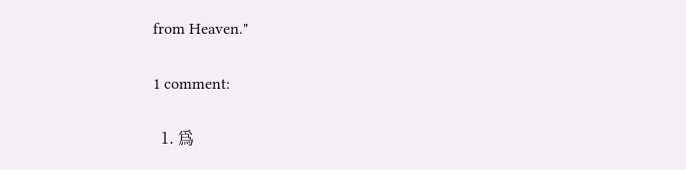from Heaven."

1 comment:

  1. 爲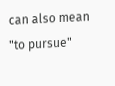can also mean "to pursue"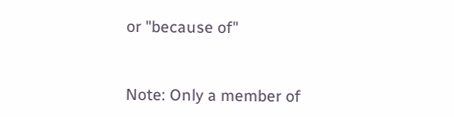or "because of"


Note: Only a member of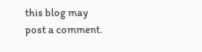this blog may post a comment.